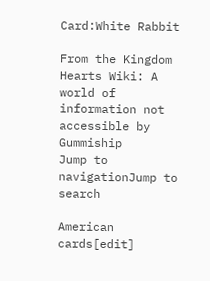Card:White Rabbit

From the Kingdom Hearts Wiki: A world of information not accessible by Gummiship
Jump to navigationJump to search

American cards[edit]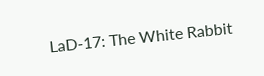LaD-17: The White Rabbit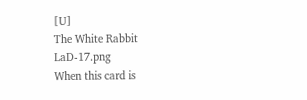[U]
The White Rabbit LaD-17.png
When this card is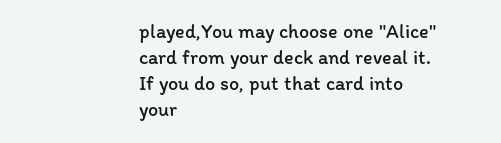played,You may choose one "Alice" card from your deck and reveal it. If you do so, put that card into your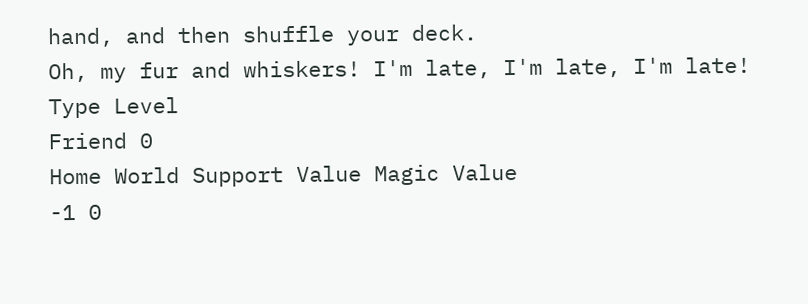hand, and then shuffle your deck.
Oh, my fur and whiskers! I'm late, I'm late, I'm late!
Type Level
Friend 0
Home World Support Value Magic Value
-1 0